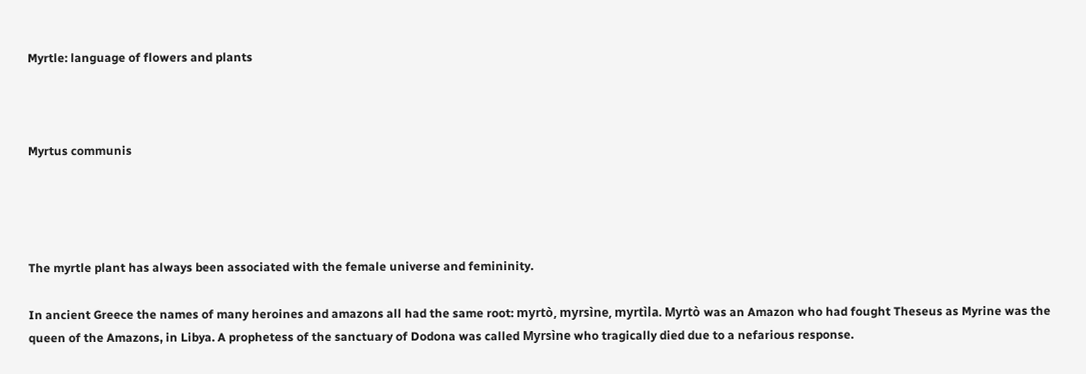Myrtle: language of flowers and plants



Myrtus communis




The myrtle plant has always been associated with the female universe and femininity.

In ancient Greece the names of many heroines and amazons all had the same root: myrtò, myrsìne, myrtìla. Myrtò was an Amazon who had fought Theseus as Myrine was the queen of the Amazons, in Libya. A prophetess of the sanctuary of Dodona was called Myrsìne who tragically died due to a nefarious response.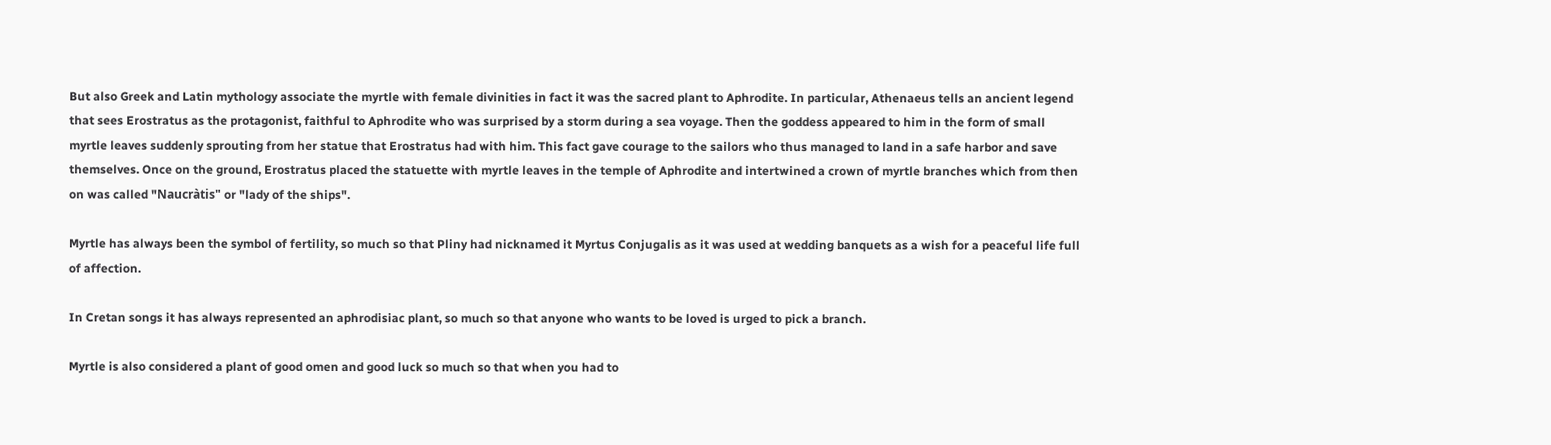But also Greek and Latin mythology associate the myrtle with female divinities in fact it was the sacred plant to Aphrodite. In particular, Athenaeus tells an ancient legend that sees Erostratus as the protagonist, faithful to Aphrodite who was surprised by a storm during a sea voyage. Then the goddess appeared to him in the form of small myrtle leaves suddenly sprouting from her statue that Erostratus had with him. This fact gave courage to the sailors who thus managed to land in a safe harbor and save themselves. Once on the ground, Erostratus placed the statuette with myrtle leaves in the temple of Aphrodite and intertwined a crown of myrtle branches which from then on was called "Naucràtis" or "lady of the ships".

Myrtle has always been the symbol of fertility, so much so that Pliny had nicknamed it Myrtus Conjugalis as it was used at wedding banquets as a wish for a peaceful life full of affection.

In Cretan songs it has always represented an aphrodisiac plant, so much so that anyone who wants to be loved is urged to pick a branch.

Myrtle is also considered a plant of good omen and good luck so much so that when you had to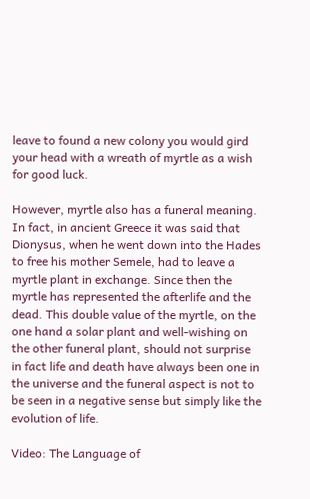leave to found a new colony you would gird your head with a wreath of myrtle as a wish for good luck.

However, myrtle also has a funeral meaning. In fact, in ancient Greece it was said that Dionysus, when he went down into the Hades to free his mother Semele, had to leave a myrtle plant in exchange. Since then the myrtle has represented the afterlife and the dead. This double value of the myrtle, on the one hand a solar plant and well-wishing on the other funeral plant, should not surprise in fact life and death have always been one in the universe and the funeral aspect is not to be seen in a negative sense but simply like the evolution of life.

Video: The Language of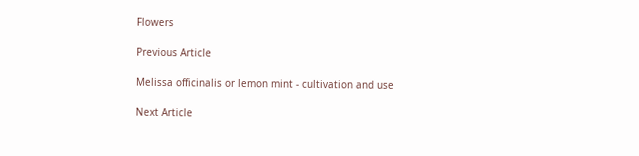Flowers

Previous Article

Melissa officinalis or lemon mint - cultivation and use

Next Article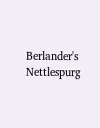Berlander's Nettlespurg